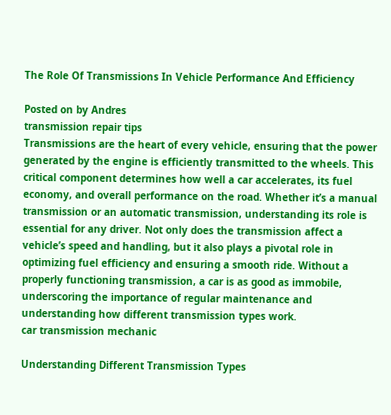The Role Of Transmissions In Vehicle Performance And Efficiency

Posted on by Andres
transmission repair tips
Transmissions are the heart of every vehicle, ensuring that the power generated by the engine is efficiently transmitted to the wheels. This critical component determines how well a car accelerates, its fuel economy, and overall performance on the road. Whether it’s a manual transmission or an automatic transmission, understanding its role is essential for any driver. Not only does the transmission affect a vehicle’s speed and handling, but it also plays a pivotal role in optimizing fuel efficiency and ensuring a smooth ride. Without a properly functioning transmission, a car is as good as immobile, underscoring the importance of regular maintenance and understanding how different transmission types work.
car transmission mechanic

Understanding Different Transmission Types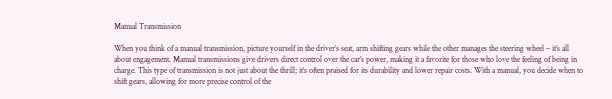Manual Transmission

When you think of a manual transmission, picture yourself in the driver’s seat, arm shifting gears while the other manages the steering wheel – it’s all about engagement. Manual transmissions give drivers direct control over the car’s power, making it a favorite for those who love the feeling of being in charge. This type of transmission is not just about the thrill; it’s often praised for its durability and lower repair costs. With a manual, you decide when to shift gears, allowing for more precise control of the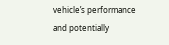vehicle’s performance and potentially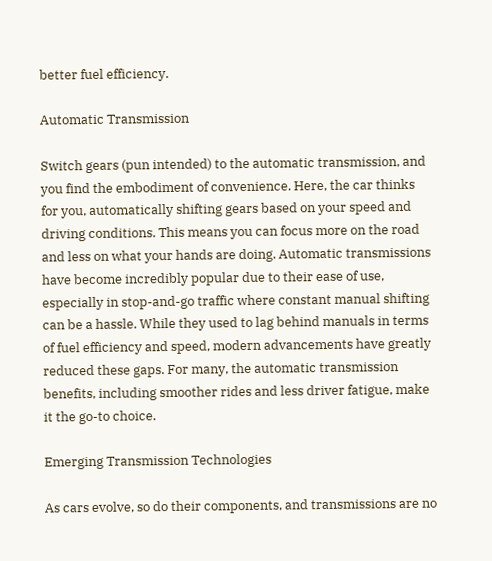better fuel efficiency.

Automatic Transmission

Switch gears (pun intended) to the automatic transmission, and you find the embodiment of convenience. Here, the car thinks for you, automatically shifting gears based on your speed and driving conditions. This means you can focus more on the road and less on what your hands are doing. Automatic transmissions have become incredibly popular due to their ease of use, especially in stop-and-go traffic where constant manual shifting can be a hassle. While they used to lag behind manuals in terms of fuel efficiency and speed, modern advancements have greatly reduced these gaps. For many, the automatic transmission benefits, including smoother rides and less driver fatigue, make it the go-to choice.

Emerging Transmission Technologies

As cars evolve, so do their components, and transmissions are no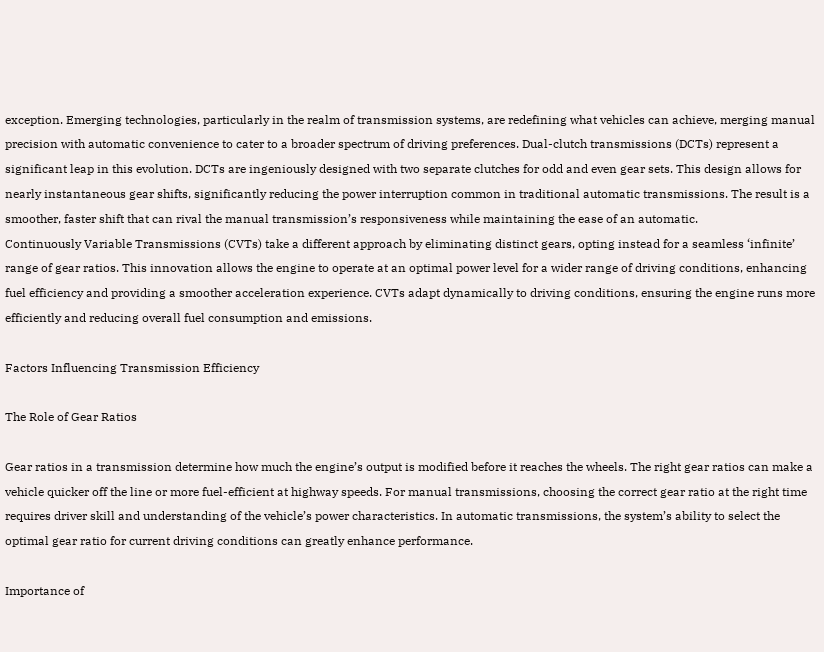exception. Emerging technologies, particularly in the realm of transmission systems, are redefining what vehicles can achieve, merging manual precision with automatic convenience to cater to a broader spectrum of driving preferences. Dual-clutch transmissions (DCTs) represent a significant leap in this evolution. DCTs are ingeniously designed with two separate clutches for odd and even gear sets. This design allows for nearly instantaneous gear shifts, significantly reducing the power interruption common in traditional automatic transmissions. The result is a smoother, faster shift that can rival the manual transmission’s responsiveness while maintaining the ease of an automatic.
Continuously Variable Transmissions (CVTs) take a different approach by eliminating distinct gears, opting instead for a seamless ‘infinite’ range of gear ratios. This innovation allows the engine to operate at an optimal power level for a wider range of driving conditions, enhancing fuel efficiency and providing a smoother acceleration experience. CVTs adapt dynamically to driving conditions, ensuring the engine runs more efficiently and reducing overall fuel consumption and emissions.

Factors Influencing Transmission Efficiency

The Role of Gear Ratios

Gear ratios in a transmission determine how much the engine’s output is modified before it reaches the wheels. The right gear ratios can make a vehicle quicker off the line or more fuel-efficient at highway speeds. For manual transmissions, choosing the correct gear ratio at the right time requires driver skill and understanding of the vehicle’s power characteristics. In automatic transmissions, the system’s ability to select the optimal gear ratio for current driving conditions can greatly enhance performance.

Importance of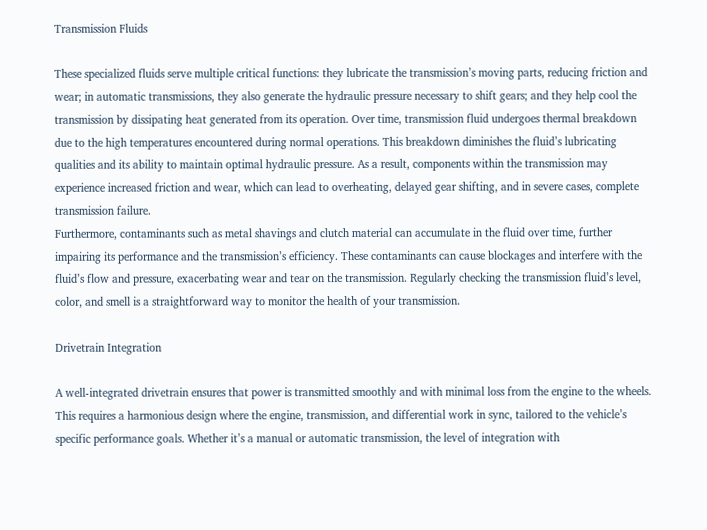Transmission Fluids

These specialized fluids serve multiple critical functions: they lubricate the transmission’s moving parts, reducing friction and wear; in automatic transmissions, they also generate the hydraulic pressure necessary to shift gears; and they help cool the transmission by dissipating heat generated from its operation. Over time, transmission fluid undergoes thermal breakdown due to the high temperatures encountered during normal operations. This breakdown diminishes the fluid’s lubricating qualities and its ability to maintain optimal hydraulic pressure. As a result, components within the transmission may experience increased friction and wear, which can lead to overheating, delayed gear shifting, and in severe cases, complete transmission failure.
Furthermore, contaminants such as metal shavings and clutch material can accumulate in the fluid over time, further impairing its performance and the transmission’s efficiency. These contaminants can cause blockages and interfere with the fluid’s flow and pressure, exacerbating wear and tear on the transmission. Regularly checking the transmission fluid’s level, color, and smell is a straightforward way to monitor the health of your transmission.

Drivetrain Integration

A well-integrated drivetrain ensures that power is transmitted smoothly and with minimal loss from the engine to the wheels. This requires a harmonious design where the engine, transmission, and differential work in sync, tailored to the vehicle’s specific performance goals. Whether it’s a manual or automatic transmission, the level of integration with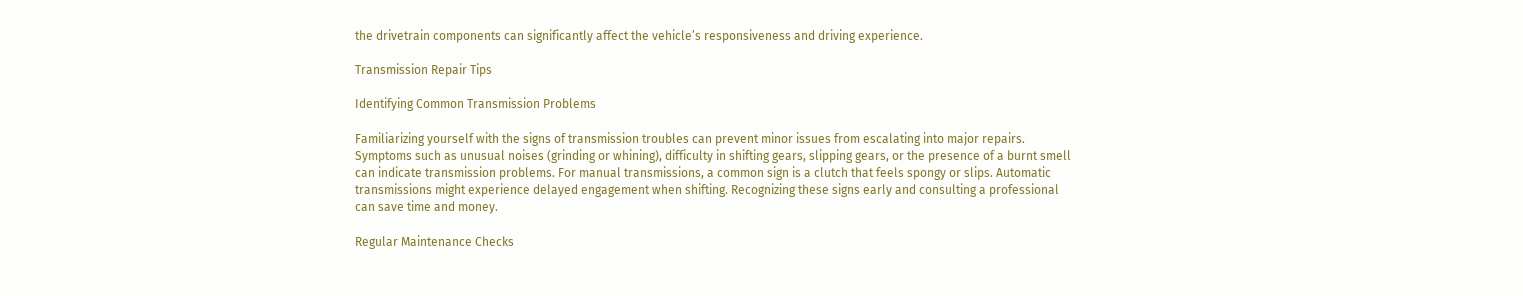the drivetrain components can significantly affect the vehicle’s responsiveness and driving experience.

Transmission Repair Tips

Identifying Common Transmission Problems

Familiarizing yourself with the signs of transmission troubles can prevent minor issues from escalating into major repairs. Symptoms such as unusual noises (grinding or whining), difficulty in shifting gears, slipping gears, or the presence of a burnt smell can indicate transmission problems. For manual transmissions, a common sign is a clutch that feels spongy or slips. Automatic transmissions might experience delayed engagement when shifting. Recognizing these signs early and consulting a professional can save time and money.

Regular Maintenance Checks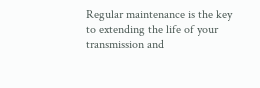Regular maintenance is the key to extending the life of your transmission and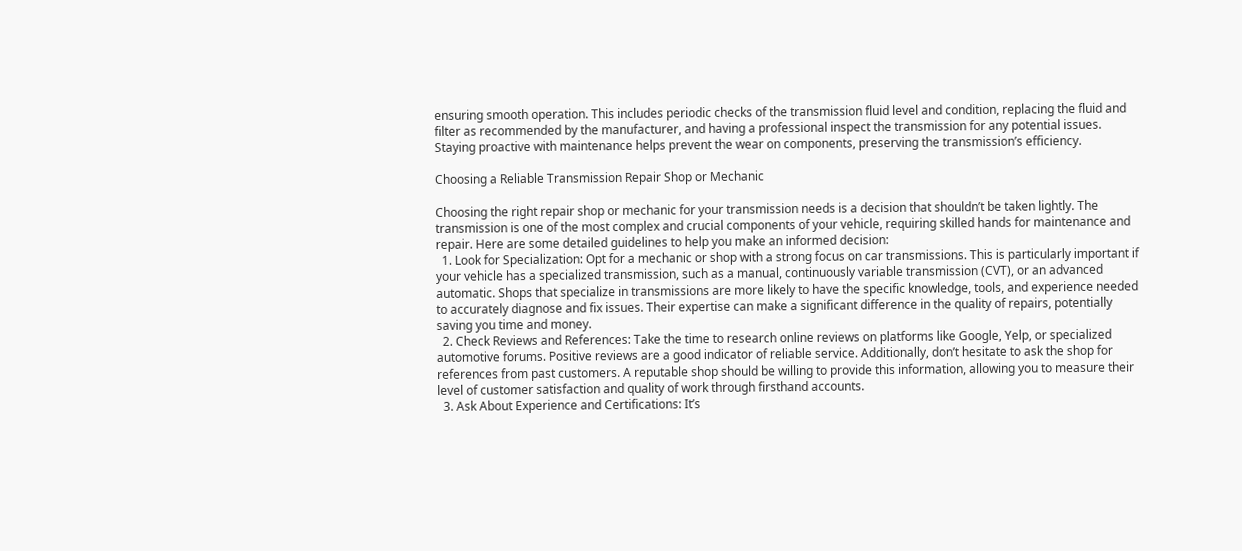ensuring smooth operation. This includes periodic checks of the transmission fluid level and condition, replacing the fluid and filter as recommended by the manufacturer, and having a professional inspect the transmission for any potential issues. Staying proactive with maintenance helps prevent the wear on components, preserving the transmission’s efficiency.

Choosing a Reliable Transmission Repair Shop or Mechanic

Choosing the right repair shop or mechanic for your transmission needs is a decision that shouldn’t be taken lightly. The transmission is one of the most complex and crucial components of your vehicle, requiring skilled hands for maintenance and repair. Here are some detailed guidelines to help you make an informed decision:
  1. Look for Specialization: Opt for a mechanic or shop with a strong focus on car transmissions. This is particularly important if your vehicle has a specialized transmission, such as a manual, continuously variable transmission (CVT), or an advanced automatic. Shops that specialize in transmissions are more likely to have the specific knowledge, tools, and experience needed to accurately diagnose and fix issues. Their expertise can make a significant difference in the quality of repairs, potentially saving you time and money.
  2. Check Reviews and References: Take the time to research online reviews on platforms like Google, Yelp, or specialized automotive forums. Positive reviews are a good indicator of reliable service. Additionally, don’t hesitate to ask the shop for references from past customers. A reputable shop should be willing to provide this information, allowing you to measure their level of customer satisfaction and quality of work through firsthand accounts.
  3. Ask About Experience and Certifications: It’s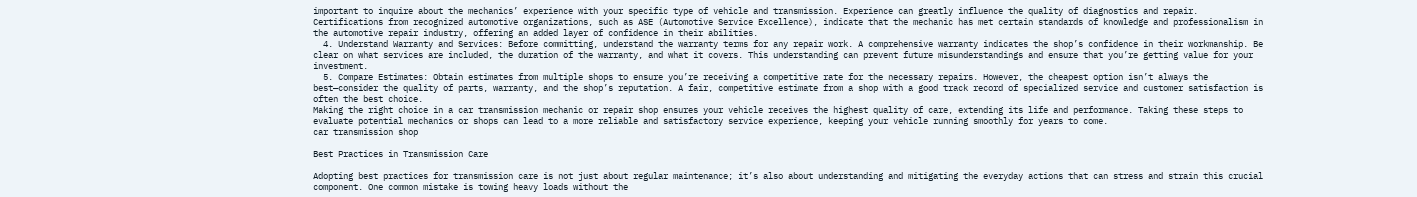important to inquire about the mechanics’ experience with your specific type of vehicle and transmission. Experience can greatly influence the quality of diagnostics and repair. Certifications from recognized automotive organizations, such as ASE (Automotive Service Excellence), indicate that the mechanic has met certain standards of knowledge and professionalism in the automotive repair industry, offering an added layer of confidence in their abilities.
  4. Understand Warranty and Services: Before committing, understand the warranty terms for any repair work. A comprehensive warranty indicates the shop’s confidence in their workmanship. Be clear on what services are included, the duration of the warranty, and what it covers. This understanding can prevent future misunderstandings and ensure that you’re getting value for your investment.
  5. Compare Estimates: Obtain estimates from multiple shops to ensure you’re receiving a competitive rate for the necessary repairs. However, the cheapest option isn’t always the best—consider the quality of parts, warranty, and the shop’s reputation. A fair, competitive estimate from a shop with a good track record of specialized service and customer satisfaction is often the best choice.
Making the right choice in a car transmission mechanic or repair shop ensures your vehicle receives the highest quality of care, extending its life and performance. Taking these steps to evaluate potential mechanics or shops can lead to a more reliable and satisfactory service experience, keeping your vehicle running smoothly for years to come.
car transmission shop

Best Practices in Transmission Care

Adopting best practices for transmission care is not just about regular maintenance; it’s also about understanding and mitigating the everyday actions that can stress and strain this crucial component. One common mistake is towing heavy loads without the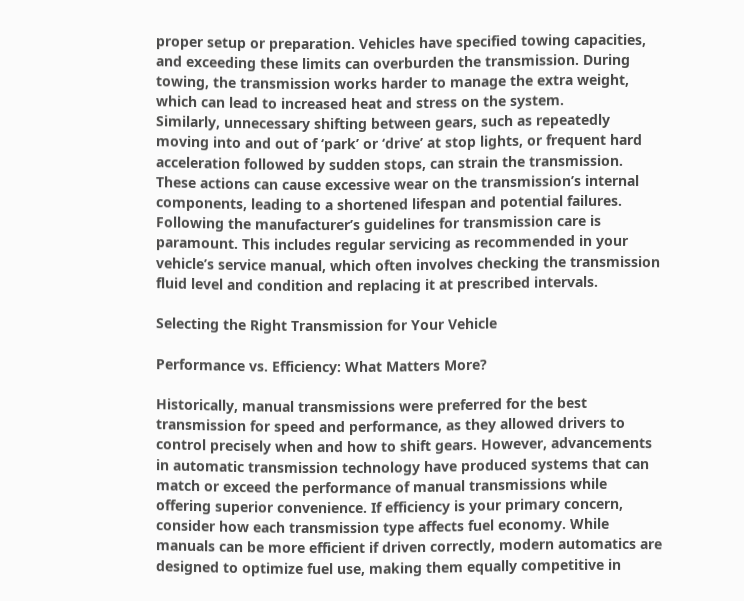proper setup or preparation. Vehicles have specified towing capacities, and exceeding these limits can overburden the transmission. During towing, the transmission works harder to manage the extra weight, which can lead to increased heat and stress on the system.
Similarly, unnecessary shifting between gears, such as repeatedly moving into and out of ‘park’ or ‘drive’ at stop lights, or frequent hard acceleration followed by sudden stops, can strain the transmission. These actions can cause excessive wear on the transmission’s internal components, leading to a shortened lifespan and potential failures. Following the manufacturer’s guidelines for transmission care is paramount. This includes regular servicing as recommended in your vehicle’s service manual, which often involves checking the transmission fluid level and condition and replacing it at prescribed intervals.

Selecting the Right Transmission for Your Vehicle

Performance vs. Efficiency: What Matters More?

Historically, manual transmissions were preferred for the best transmission for speed and performance, as they allowed drivers to control precisely when and how to shift gears. However, advancements in automatic transmission technology have produced systems that can match or exceed the performance of manual transmissions while offering superior convenience. If efficiency is your primary concern, consider how each transmission type affects fuel economy. While manuals can be more efficient if driven correctly, modern automatics are designed to optimize fuel use, making them equally competitive in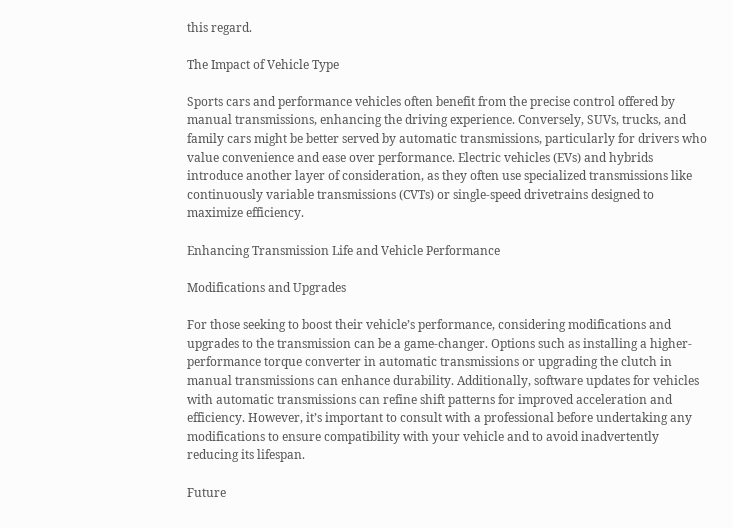this regard.

The Impact of Vehicle Type

Sports cars and performance vehicles often benefit from the precise control offered by manual transmissions, enhancing the driving experience. Conversely, SUVs, trucks, and family cars might be better served by automatic transmissions, particularly for drivers who value convenience and ease over performance. Electric vehicles (EVs) and hybrids introduce another layer of consideration, as they often use specialized transmissions like continuously variable transmissions (CVTs) or single-speed drivetrains designed to maximize efficiency.

Enhancing Transmission Life and Vehicle Performance

Modifications and Upgrades

For those seeking to boost their vehicle’s performance, considering modifications and upgrades to the transmission can be a game-changer. Options such as installing a higher-performance torque converter in automatic transmissions or upgrading the clutch in manual transmissions can enhance durability. Additionally, software updates for vehicles with automatic transmissions can refine shift patterns for improved acceleration and efficiency. However, it’s important to consult with a professional before undertaking any modifications to ensure compatibility with your vehicle and to avoid inadvertently reducing its lifespan.

Future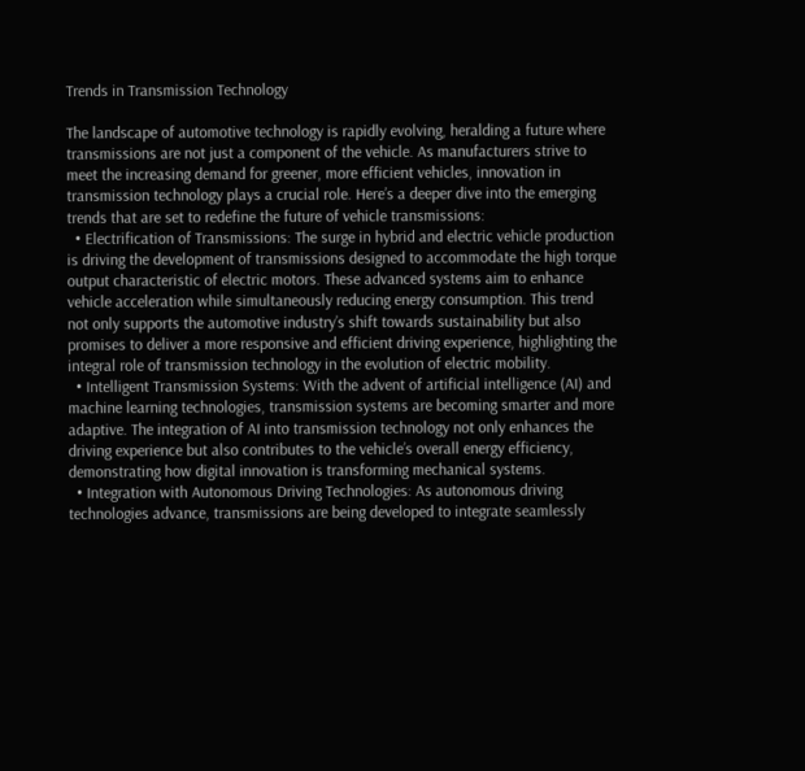Trends in Transmission Technology

The landscape of automotive technology is rapidly evolving, heralding a future where transmissions are not just a component of the vehicle. As manufacturers strive to meet the increasing demand for greener, more efficient vehicles, innovation in transmission technology plays a crucial role. Here’s a deeper dive into the emerging trends that are set to redefine the future of vehicle transmissions:
  • Electrification of Transmissions: The surge in hybrid and electric vehicle production is driving the development of transmissions designed to accommodate the high torque output characteristic of electric motors. These advanced systems aim to enhance vehicle acceleration while simultaneously reducing energy consumption. This trend not only supports the automotive industry’s shift towards sustainability but also promises to deliver a more responsive and efficient driving experience, highlighting the integral role of transmission technology in the evolution of electric mobility.
  • Intelligent Transmission Systems: With the advent of artificial intelligence (AI) and machine learning technologies, transmission systems are becoming smarter and more adaptive. The integration of AI into transmission technology not only enhances the driving experience but also contributes to the vehicle’s overall energy efficiency, demonstrating how digital innovation is transforming mechanical systems.
  • Integration with Autonomous Driving Technologies: As autonomous driving technologies advance, transmissions are being developed to integrate seamlessly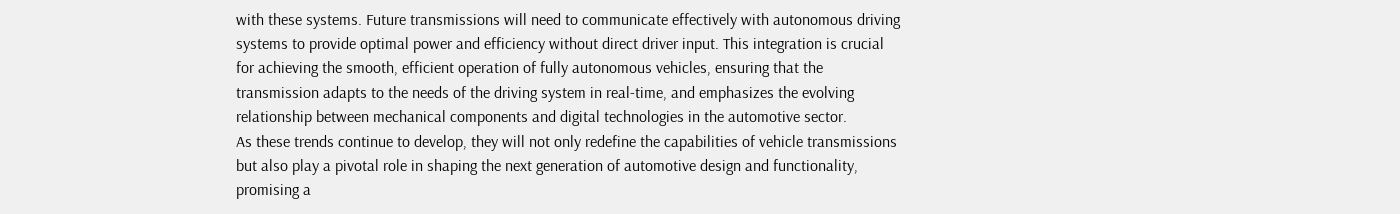with these systems. Future transmissions will need to communicate effectively with autonomous driving systems to provide optimal power and efficiency without direct driver input. This integration is crucial for achieving the smooth, efficient operation of fully autonomous vehicles, ensuring that the transmission adapts to the needs of the driving system in real-time, and emphasizes the evolving relationship between mechanical components and digital technologies in the automotive sector.
As these trends continue to develop, they will not only redefine the capabilities of vehicle transmissions but also play a pivotal role in shaping the next generation of automotive design and functionality, promising a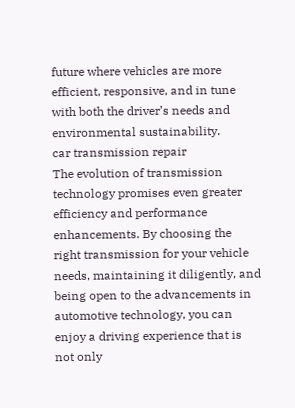future where vehicles are more efficient, responsive, and in tune with both the driver’s needs and environmental sustainability.
car transmission repair
The evolution of transmission technology promises even greater efficiency and performance enhancements. By choosing the right transmission for your vehicle needs, maintaining it diligently, and being open to the advancements in automotive technology, you can enjoy a driving experience that is not only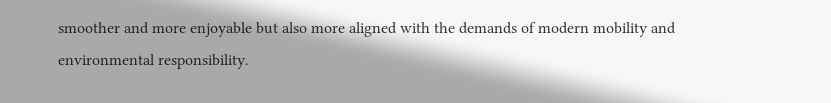smoother and more enjoyable but also more aligned with the demands of modern mobility and environmental responsibility.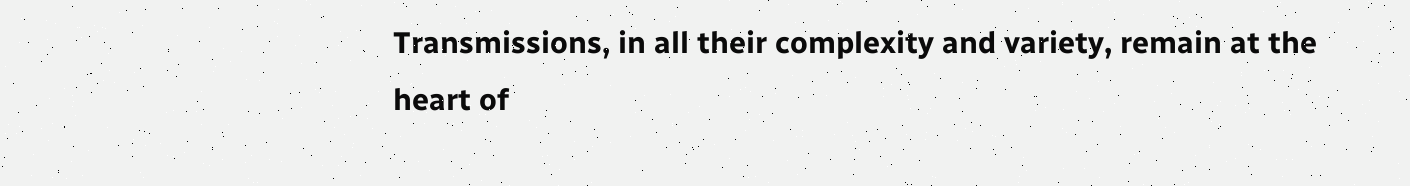Transmissions, in all their complexity and variety, remain at the heart of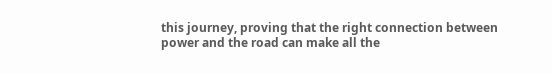this journey, proving that the right connection between power and the road can make all the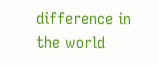difference in the world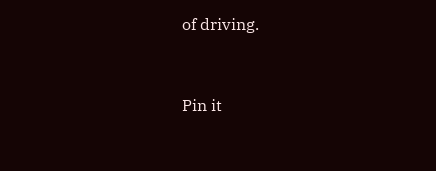of driving.


Pin it